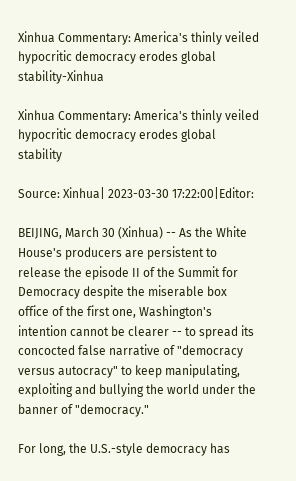Xinhua Commentary: America's thinly veiled hypocritic democracy erodes global stability-Xinhua

Xinhua Commentary: America's thinly veiled hypocritic democracy erodes global stability

Source: Xinhua| 2023-03-30 17:22:00|Editor:

BEIJING, March 30 (Xinhua) -- As the White House's producers are persistent to release the episode II of the Summit for Democracy despite the miserable box office of the first one, Washington's intention cannot be clearer -- to spread its concocted false narrative of "democracy versus autocracy" to keep manipulating, exploiting and bullying the world under the banner of "democracy."

For long, the U.S.-style democracy has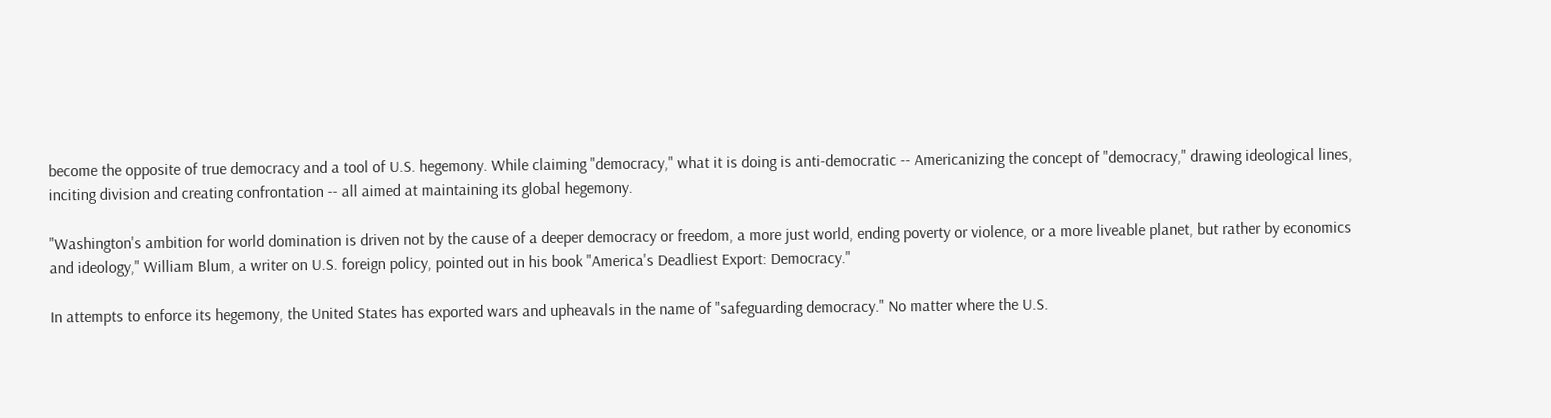become the opposite of true democracy and a tool of U.S. hegemony. While claiming "democracy," what it is doing is anti-democratic -- Americanizing the concept of "democracy," drawing ideological lines, inciting division and creating confrontation -- all aimed at maintaining its global hegemony.

"Washington's ambition for world domination is driven not by the cause of a deeper democracy or freedom, a more just world, ending poverty or violence, or a more liveable planet, but rather by economics and ideology," William Blum, a writer on U.S. foreign policy, pointed out in his book "America's Deadliest Export: Democracy."

In attempts to enforce its hegemony, the United States has exported wars and upheavals in the name of "safeguarding democracy." No matter where the U.S.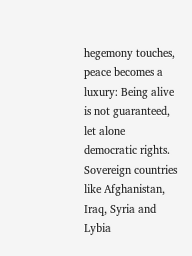hegemony touches, peace becomes a luxury: Being alive is not guaranteed, let alone democratic rights. Sovereign countries like Afghanistan, Iraq, Syria and Lybia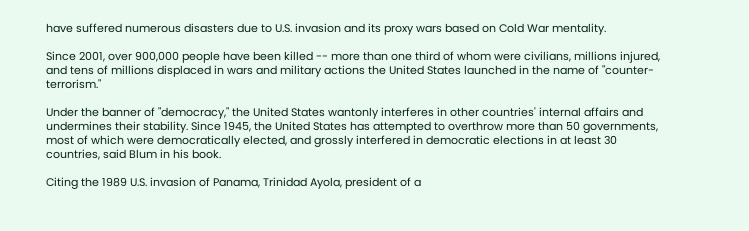have suffered numerous disasters due to U.S. invasion and its proxy wars based on Cold War mentality.

Since 2001, over 900,000 people have been killed -- more than one third of whom were civilians, millions injured, and tens of millions displaced in wars and military actions the United States launched in the name of "counter-terrorism."

Under the banner of "democracy," the United States wantonly interferes in other countries' internal affairs and undermines their stability. Since 1945, the United States has attempted to overthrow more than 50 governments, most of which were democratically elected, and grossly interfered in democratic elections in at least 30 countries, said Blum in his book.

Citing the 1989 U.S. invasion of Panama, Trinidad Ayola, president of a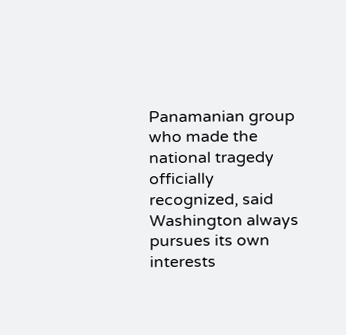Panamanian group who made the national tragedy officially recognized, said Washington always pursues its own interests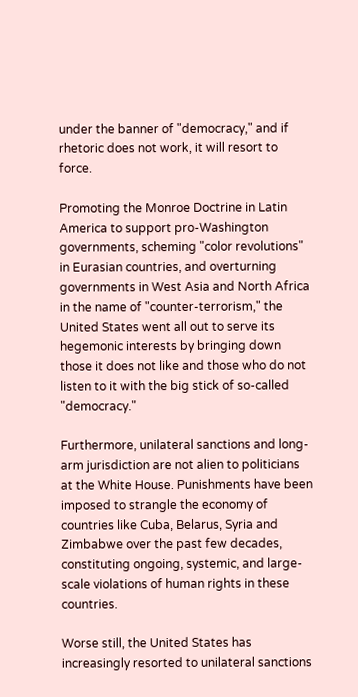under the banner of "democracy," and if rhetoric does not work, it will resort to force.

Promoting the Monroe Doctrine in Latin America to support pro-Washington governments, scheming "color revolutions" in Eurasian countries, and overturning governments in West Asia and North Africa in the name of "counter-terrorism," the United States went all out to serve its hegemonic interests by bringing down those it does not like and those who do not listen to it with the big stick of so-called "democracy."

Furthermore, unilateral sanctions and long-arm jurisdiction are not alien to politicians at the White House. Punishments have been imposed to strangle the economy of countries like Cuba, Belarus, Syria and Zimbabwe over the past few decades, constituting ongoing, systemic, and large-scale violations of human rights in these countries.

Worse still, the United States has increasingly resorted to unilateral sanctions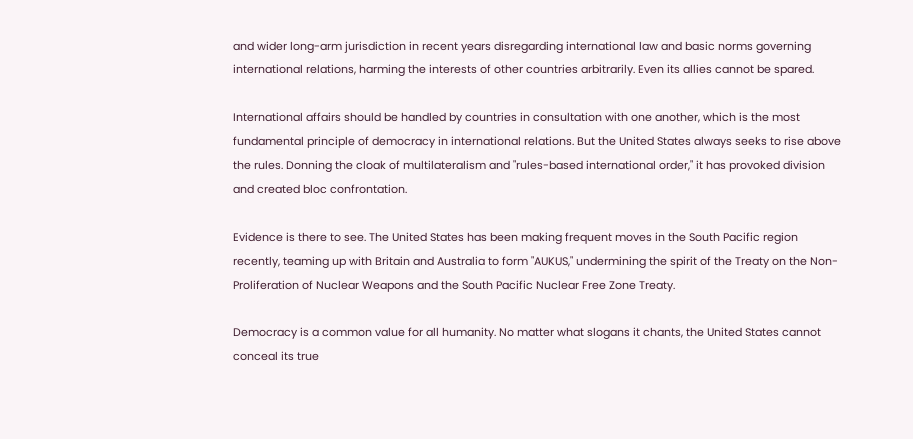and wider long-arm jurisdiction in recent years disregarding international law and basic norms governing international relations, harming the interests of other countries arbitrarily. Even its allies cannot be spared.

International affairs should be handled by countries in consultation with one another, which is the most fundamental principle of democracy in international relations. But the United States always seeks to rise above the rules. Donning the cloak of multilateralism and "rules-based international order," it has provoked division and created bloc confrontation.

Evidence is there to see. The United States has been making frequent moves in the South Pacific region recently, teaming up with Britain and Australia to form "AUKUS," undermining the spirit of the Treaty on the Non-Proliferation of Nuclear Weapons and the South Pacific Nuclear Free Zone Treaty.

Democracy is a common value for all humanity. No matter what slogans it chants, the United States cannot conceal its true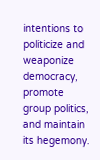intentions to politicize and weaponize democracy, promote group politics, and maintain its hegemony.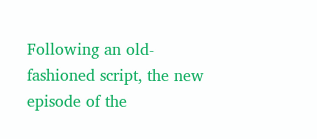Following an old-fashioned script, the new episode of the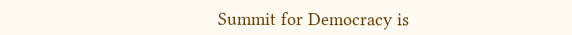Summit for Democracy is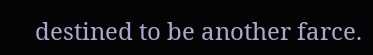destined to be another farce.